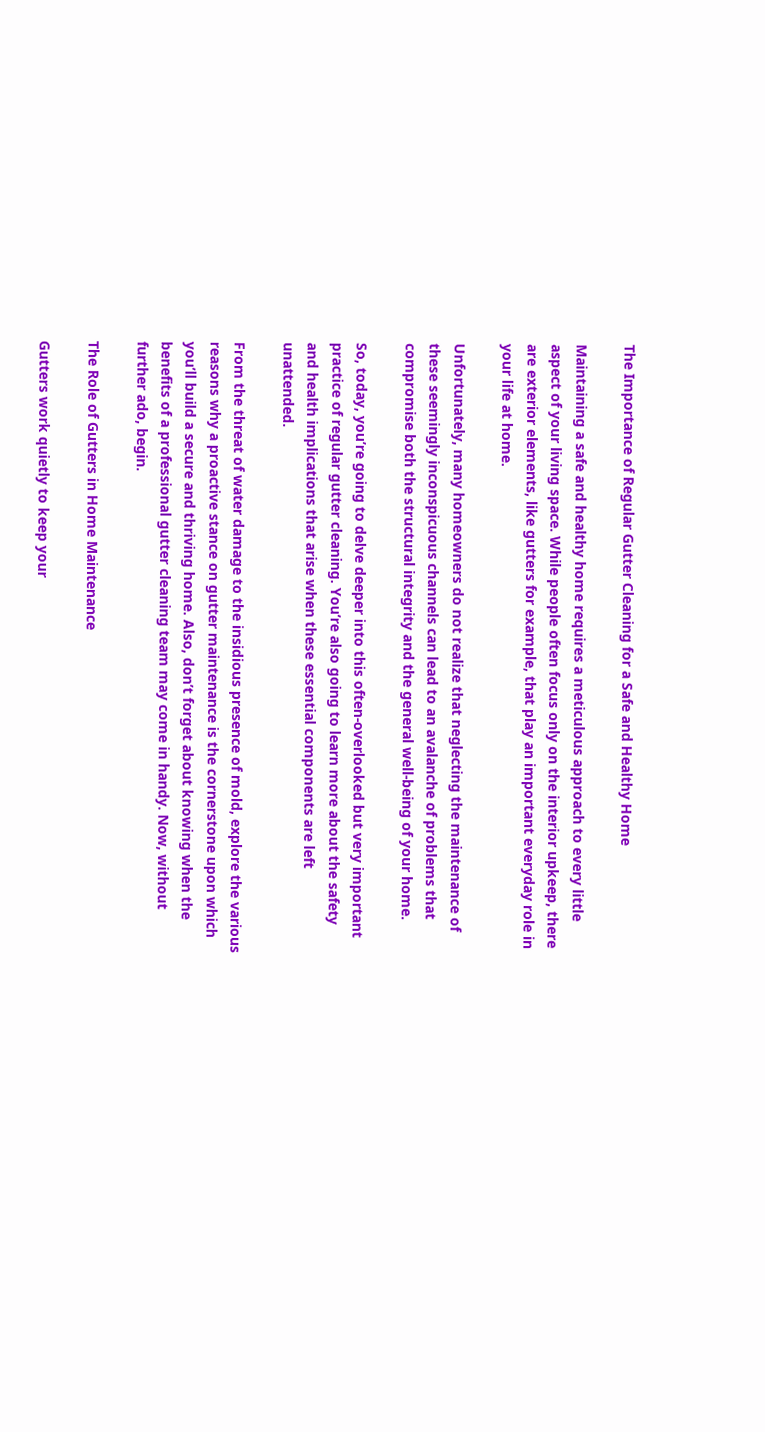The Importance of Regular Gutter Cleaning for a Safe and Healthy Home

Maintaining a safe and healthy home requires a meticulous approach to every little aspect of your living space. While people often focus only on the interior upkeep, there are exterior elements, like gutters for example, that play an important everyday role in your life at home.

Unfortunately, many homeowners do not realize that neglecting the maintenance of these seemingly inconspicuous channels can lead to an avalanche of problems that compromise both the structural integrity and the general well-being of your home.

So, today, you’re going to delve deeper into this often-overlooked but very important practice of regular gutter cleaning. You’re also going to learn more about the safety and health implications that arise when these essential components are left unattended.

From the threat of water damage to the insidious presence of mold, explore the various reasons why a proactive stance on gutter maintenance is the cornerstone upon which you’ll build a secure and thriving home. Also, don’t forget about knowing when the benefits of a professional gutter cleaning team may come in handy. Now, without further ado, begin.

The Role of Gutters in Home Maintenance

Gutters work quietly to keep your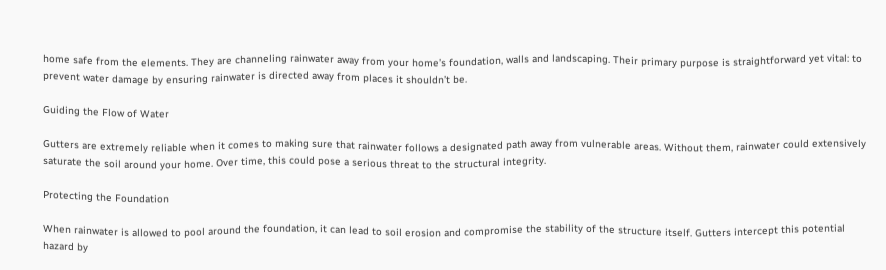home safe from the elements. They are channeling rainwater away from your home’s foundation, walls and landscaping. Their primary purpose is straightforward yet vital: to prevent water damage by ensuring rainwater is directed away from places it shouldn’t be.

Guiding the Flow of Water

Gutters are extremely reliable when it comes to making sure that rainwater follows a designated path away from vulnerable areas. Without them, rainwater could extensively saturate the soil around your home. Over time, this could pose a serious threat to the structural integrity.

Protecting the Foundation

When rainwater is allowed to pool around the foundation, it can lead to soil erosion and compromise the stability of the structure itself. Gutters intercept this potential hazard by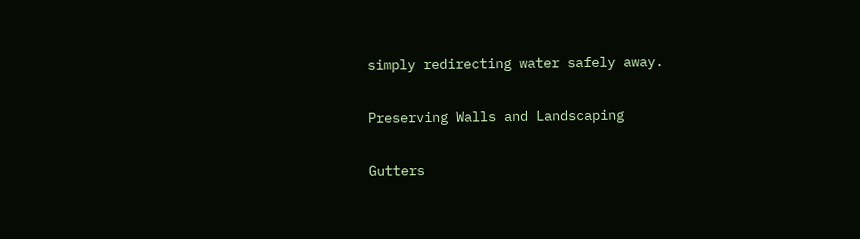simply redirecting water safely away.

Preserving Walls and Landscaping

Gutters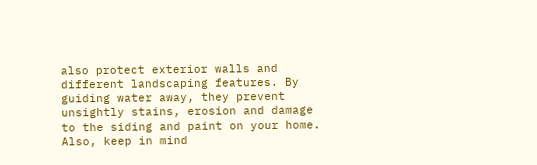also protect exterior walls and different landscaping features. By guiding water away, they prevent unsightly stains, erosion and damage to the siding and paint on your home. Also, keep in mind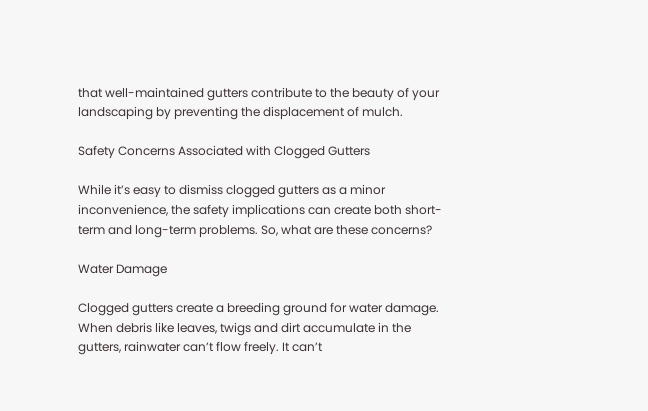that well-maintained gutters contribute to the beauty of your landscaping by preventing the displacement of mulch.

Safety Concerns Associated with Clogged Gutters

While it’s easy to dismiss clogged gutters as a minor inconvenience, the safety implications can create both short-term and long-term problems. So, what are these concerns?

Water Damage

Clogged gutters create a breeding ground for water damage. When debris like leaves, twigs and dirt accumulate in the gutters, rainwater can’t flow freely. It can’t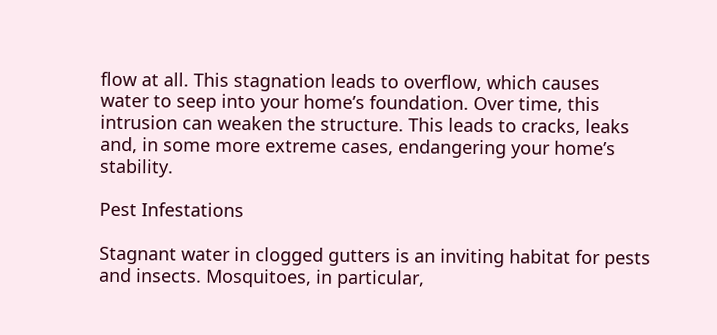flow at all. This stagnation leads to overflow, which causes water to seep into your home’s foundation. Over time, this intrusion can weaken the structure. This leads to cracks, leaks and, in some more extreme cases, endangering your home’s stability.

Pest Infestations

Stagnant water in clogged gutters is an inviting habitat for pests and insects. Mosquitoes, in particular,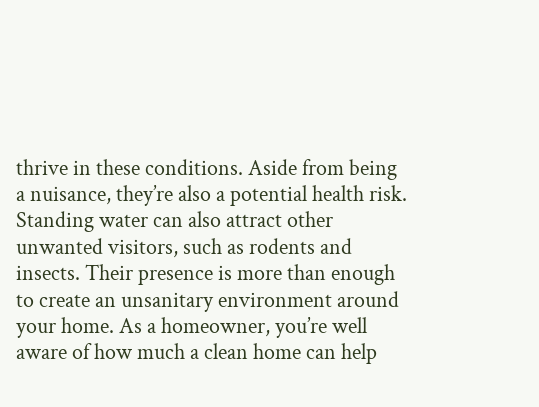thrive in these conditions. Aside from being a nuisance, they’re also a potential health risk. Standing water can also attract other unwanted visitors, such as rodents and insects. Their presence is more than enough to create an unsanitary environment around your home. As a homeowner, you’re well aware of how much a clean home can help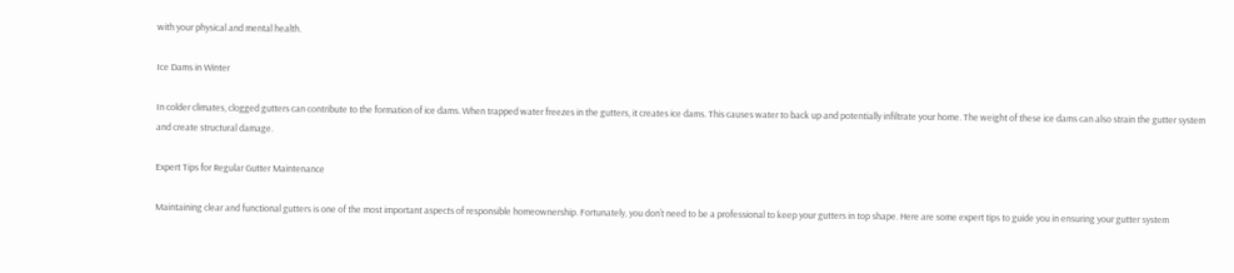with your physical and mental health.

Ice Dams in Winter

In colder climates, clogged gutters can contribute to the formation of ice dams. When trapped water freezes in the gutters, it creates ice dams. This causes water to back up and potentially infiltrate your home. The weight of these ice dams can also strain the gutter system and create structural damage.

Expert Tips for Regular Gutter Maintenance

Maintaining clear and functional gutters is one of the most important aspects of responsible homeownership. Fortunately, you don’t need to be a professional to keep your gutters in top shape. Here are some expert tips to guide you in ensuring your gutter system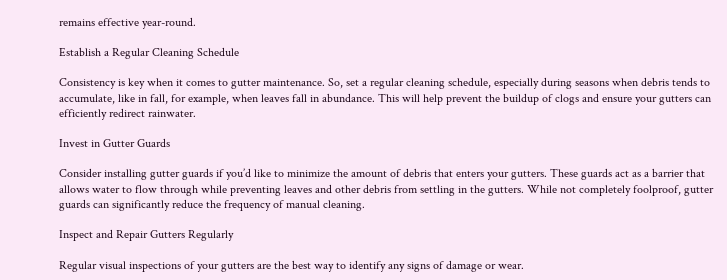remains effective year-round.

Establish a Regular Cleaning Schedule

Consistency is key when it comes to gutter maintenance. So, set a regular cleaning schedule, especially during seasons when debris tends to accumulate, like in fall, for example, when leaves fall in abundance. This will help prevent the buildup of clogs and ensure your gutters can efficiently redirect rainwater.

Invest in Gutter Guards

Consider installing gutter guards if you’d like to minimize the amount of debris that enters your gutters. These guards act as a barrier that allows water to flow through while preventing leaves and other debris from settling in the gutters. While not completely foolproof, gutter guards can significantly reduce the frequency of manual cleaning.

Inspect and Repair Gutters Regularly

Regular visual inspections of your gutters are the best way to identify any signs of damage or wear.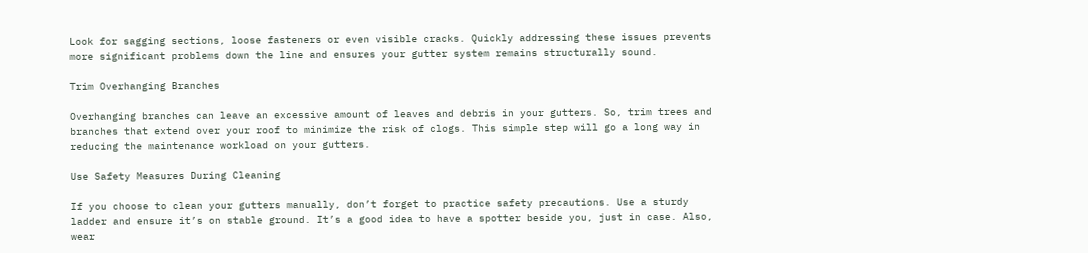Look for sagging sections, loose fasteners or even visible cracks. Quickly addressing these issues prevents more significant problems down the line and ensures your gutter system remains structurally sound.

Trim Overhanging Branches

Overhanging branches can leave an excessive amount of leaves and debris in your gutters. So, trim trees and branches that extend over your roof to minimize the risk of clogs. This simple step will go a long way in reducing the maintenance workload on your gutters.

Use Safety Measures During Cleaning

If you choose to clean your gutters manually, don’t forget to practice safety precautions. Use a sturdy ladder and ensure it’s on stable ground. It’s a good idea to have a spotter beside you, just in case. Also, wear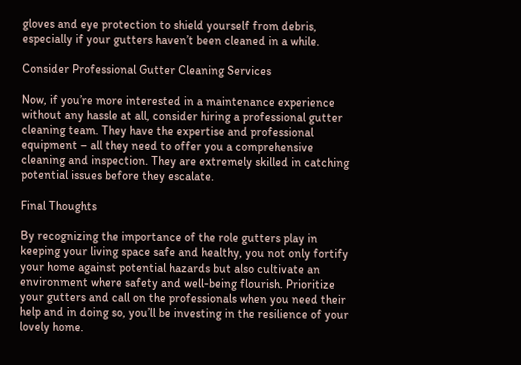gloves and eye protection to shield yourself from debris, especially if your gutters haven’t been cleaned in a while.

Consider Professional Gutter Cleaning Services

Now, if you’re more interested in a maintenance experience without any hassle at all, consider hiring a professional gutter cleaning team. They have the expertise and professional equipment – all they need to offer you a comprehensive cleaning and inspection. They are extremely skilled in catching potential issues before they escalate.

Final Thoughts

By recognizing the importance of the role gutters play in keeping your living space safe and healthy, you not only fortify your home against potential hazards but also cultivate an environment where safety and well-being flourish. Prioritize your gutters and call on the professionals when you need their help and in doing so, you’ll be investing in the resilience of your lovely home.